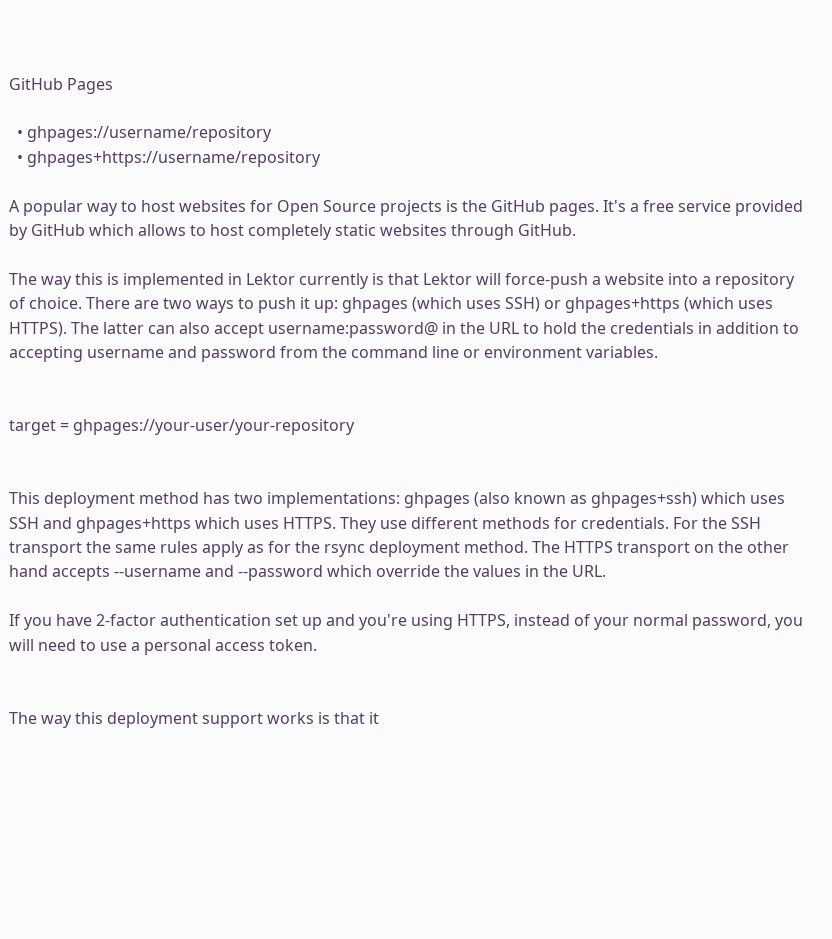GitHub Pages

  • ghpages://username/repository
  • ghpages+https://username/repository

A popular way to host websites for Open Source projects is the GitHub pages. It's a free service provided by GitHub which allows to host completely static websites through GitHub.

The way this is implemented in Lektor currently is that Lektor will force-push a website into a repository of choice. There are two ways to push it up: ghpages (which uses SSH) or ghpages+https (which uses HTTPS). The latter can also accept username:password@ in the URL to hold the credentials in addition to accepting username and password from the command line or environment variables.


target = ghpages://your-user/your-repository


This deployment method has two implementations: ghpages (also known as ghpages+ssh) which uses SSH and ghpages+https which uses HTTPS. They use different methods for credentials. For the SSH transport the same rules apply as for the rsync deployment method. The HTTPS transport on the other hand accepts --username and --password which override the values in the URL.

If you have 2-factor authentication set up and you're using HTTPS, instead of your normal password, you will need to use a personal access token.


The way this deployment support works is that it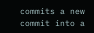commits a new commit into a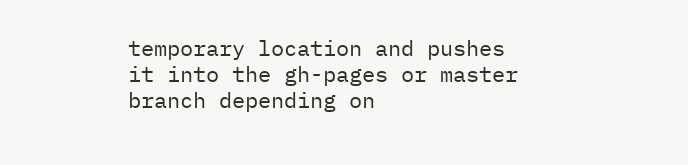temporary location and pushes it into the gh-pages or master branch depending on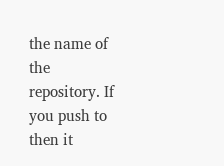the name of the repository. If you push to then it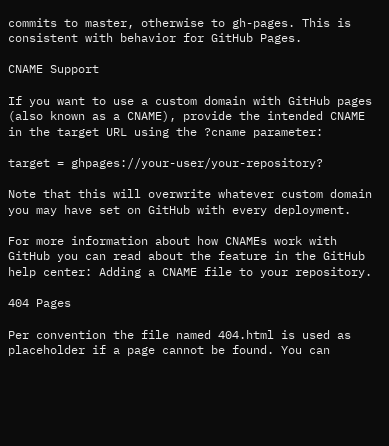commits to master, otherwise to gh-pages. This is consistent with behavior for GitHub Pages.

CNAME Support

If you want to use a custom domain with GitHub pages (also known as a CNAME), provide the intended CNAME in the target URL using the ?cname parameter:

target = ghpages://your-user/your-repository?

Note that this will overwrite whatever custom domain you may have set on GitHub with every deployment.

For more information about how CNAMEs work with GitHub you can read about the feature in the GitHub help center: Adding a CNAME file to your repository.

404 Pages

Per convention the file named 404.html is used as placeholder if a page cannot be found. You can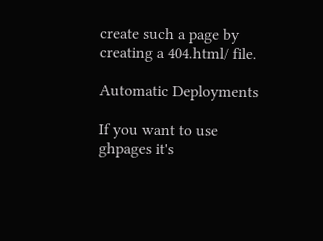create such a page by creating a 404.html/ file.

Automatic Deployments

If you want to use ghpages it's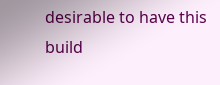desirable to have this build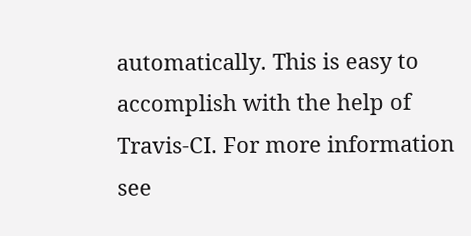automatically. This is easy to accomplish with the help of Travis-CI. For more information see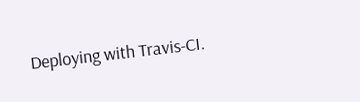Deploying with Travis-CI.